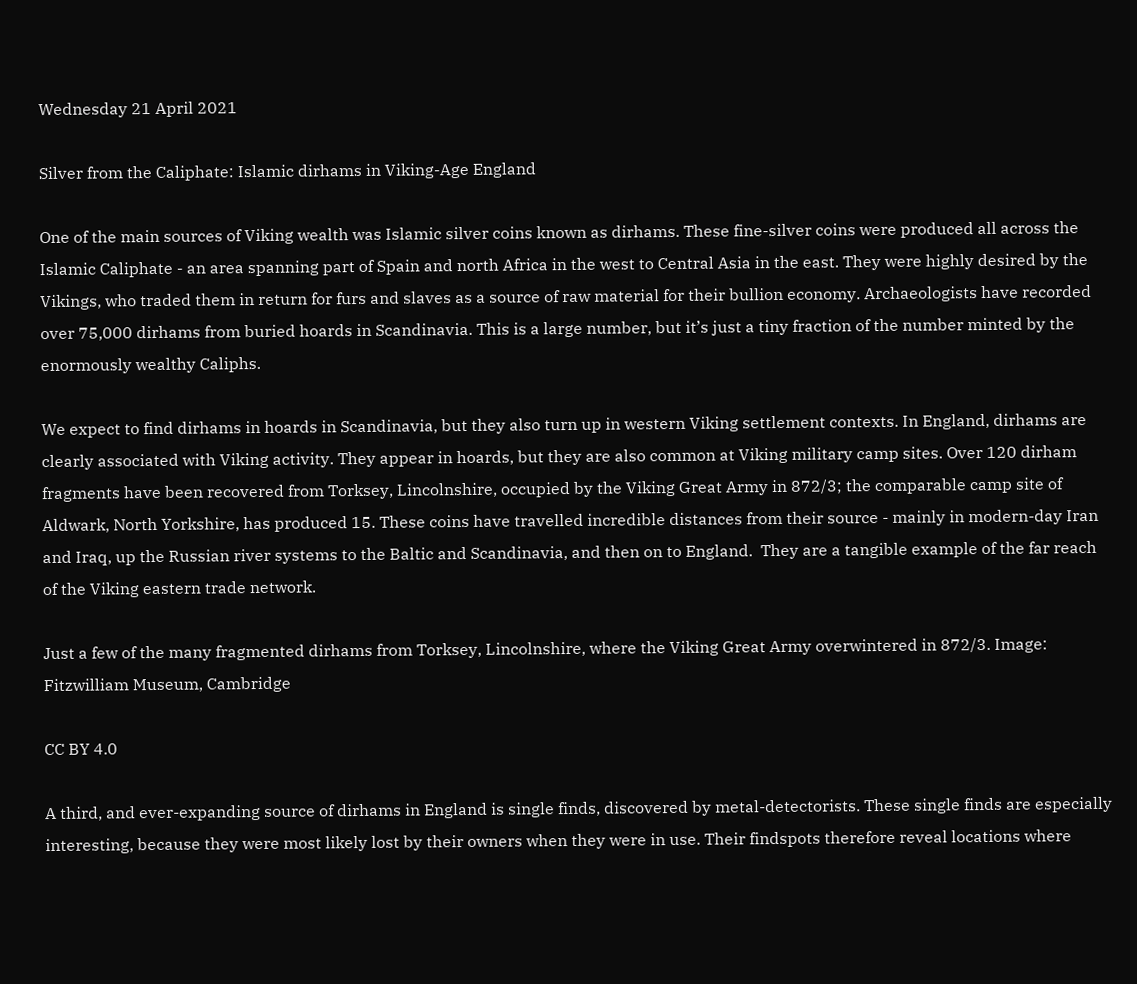Wednesday 21 April 2021

Silver from the Caliphate: Islamic dirhams in Viking-Age England

One of the main sources of Viking wealth was Islamic silver coins known as dirhams. These fine-silver coins were produced all across the Islamic Caliphate - an area spanning part of Spain and north Africa in the west to Central Asia in the east. They were highly desired by the Vikings, who traded them in return for furs and slaves as a source of raw material for their bullion economy. Archaeologists have recorded over 75,000 dirhams from buried hoards in Scandinavia. This is a large number, but it’s just a tiny fraction of the number minted by the enormously wealthy Caliphs.

We expect to find dirhams in hoards in Scandinavia, but they also turn up in western Viking settlement contexts. In England, dirhams are clearly associated with Viking activity. They appear in hoards, but they are also common at Viking military camp sites. Over 120 dirham fragments have been recovered from Torksey, Lincolnshire, occupied by the Viking Great Army in 872/3; the comparable camp site of Aldwark, North Yorkshire, has produced 15. These coins have travelled incredible distances from their source - mainly in modern-day Iran and Iraq, up the Russian river systems to the Baltic and Scandinavia, and then on to England.  They are a tangible example of the far reach of the Viking eastern trade network.

Just a few of the many fragmented dirhams from Torksey, Lincolnshire, where the Viking Great Army overwintered in 872/3. Image: Fitzwilliam Museum, Cambridge

CC BY 4.0

A third, and ever-expanding source of dirhams in England is single finds, discovered by metal-detectorists. These single finds are especially interesting, because they were most likely lost by their owners when they were in use. Their findspots therefore reveal locations where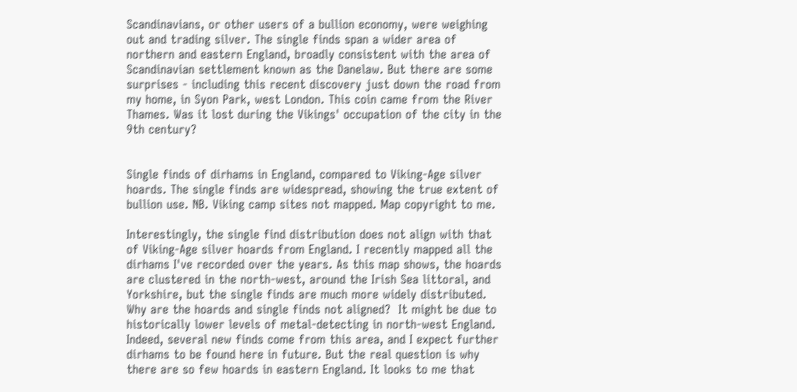Scandinavians, or other users of a bullion economy, were weighing out and trading silver. The single finds span a wider area of northern and eastern England, broadly consistent with the area of Scandinavian settlement known as the Danelaw. But there are some surprises - including this recent discovery just down the road from my home, in Syon Park, west London. This coin came from the River Thames. Was it lost during the Vikings' occupation of the city in the 9th century?


Single finds of dirhams in England, compared to Viking-Age silver hoards. The single finds are widespread, showing the true extent of bullion use. NB. Viking camp sites not mapped. Map copyright to me.

Interestingly, the single find distribution does not align with that of Viking-Age silver hoards from England. I recently mapped all the dirhams I've recorded over the years. As this map shows, the hoards are clustered in the north-west, around the Irish Sea littoral, and Yorkshire, but the single finds are much more widely distributed. Why are the hoards and single finds not aligned?  It might be due to historically lower levels of metal-detecting in north-west England. Indeed, several new finds come from this area, and I expect further dirhams to be found here in future. But the real question is why there are so few hoards in eastern England. It looks to me that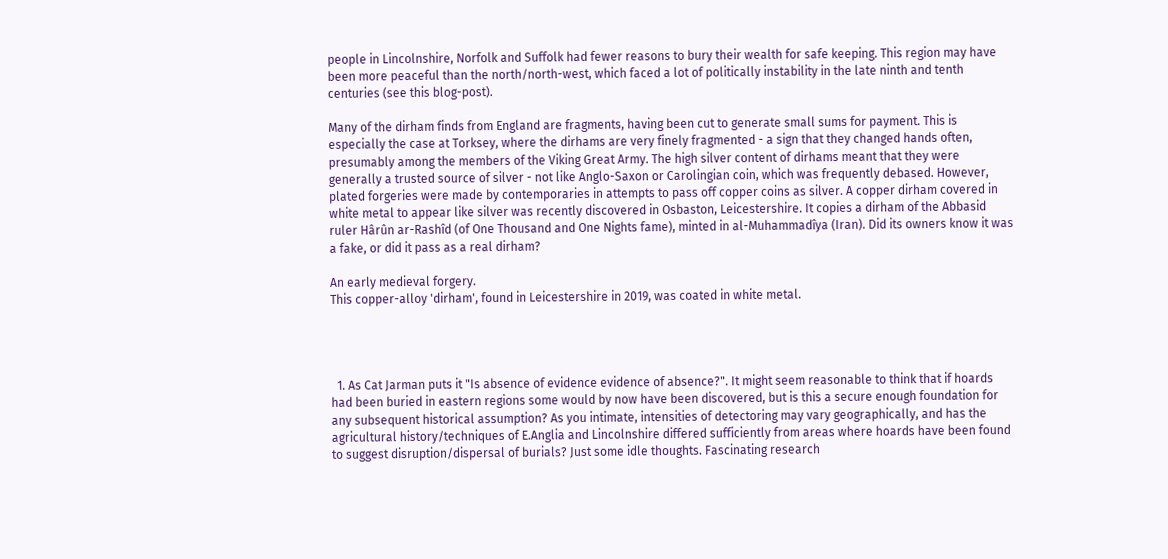people in Lincolnshire, Norfolk and Suffolk had fewer reasons to bury their wealth for safe keeping. This region may have been more peaceful than the north/north-west, which faced a lot of politically instability in the late ninth and tenth centuries (see this blog-post).

Many of the dirham finds from England are fragments, having been cut to generate small sums for payment. This is especially the case at Torksey, where the dirhams are very finely fragmented - a sign that they changed hands often, presumably among the members of the Viking Great Army. The high silver content of dirhams meant that they were generally a trusted source of silver - not like Anglo-Saxon or Carolingian coin, which was frequently debased. However, plated forgeries were made by contemporaries in attempts to pass off copper coins as silver. A copper dirham covered in white metal to appear like silver was recently discovered in Osbaston, Leicestershire. It copies a dirham of the Abbasid ruler Hârûn ar-Rashîd (of One Thousand and One Nights fame), minted in al-Muhammadîya (Iran). Did its owners know it was a fake, or did it pass as a real dirham?

An early medieval forgery.
This copper-alloy 'dirham', found in Leicestershire in 2019, was coated in white metal.




  1. As Cat Jarman puts it "Is absence of evidence evidence of absence?". It might seem reasonable to think that if hoards had been buried in eastern regions some would by now have been discovered, but is this a secure enough foundation for any subsequent historical assumption? As you intimate, intensities of detectoring may vary geographically, and has the agricultural history/techniques of E.Anglia and Lincolnshire differed sufficiently from areas where hoards have been found to suggest disruption/dispersal of burials? Just some idle thoughts. Fascinating research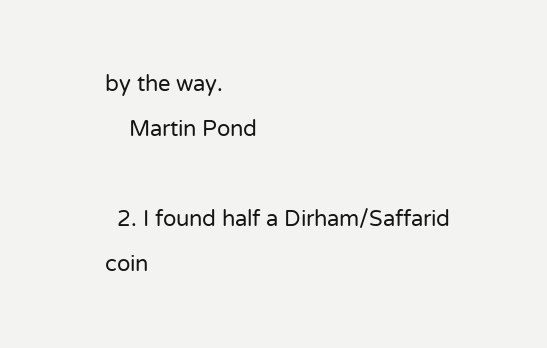by the way.
    Martin Pond

  2. I found half a Dirham/Saffarid coin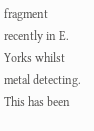fragment recently in E. Yorks whilst metal detecting. This has been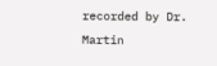recorded by Dr. Martin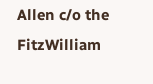Allen c/o the FitzWilliam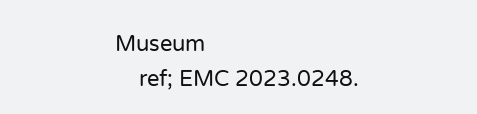Museum
    ref; EMC 2023.0248.